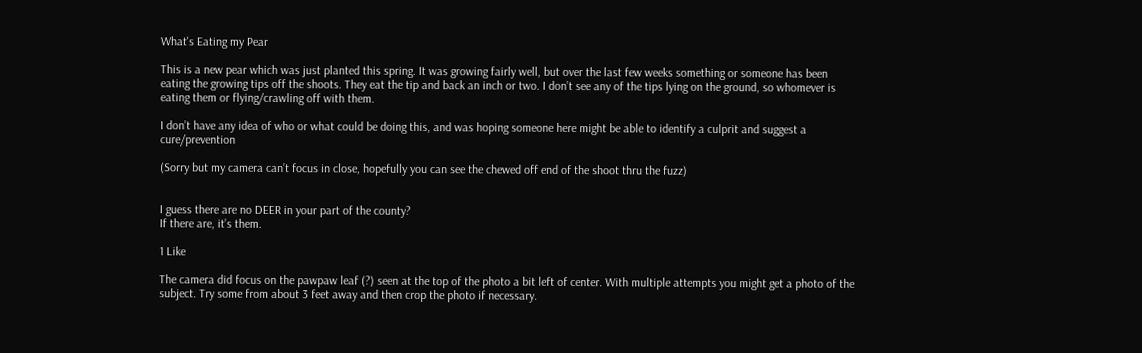What's Eating my Pear

This is a new pear which was just planted this spring. It was growing fairly well, but over the last few weeks something or someone has been eating the growing tips off the shoots. They eat the tip and back an inch or two. I don’t see any of the tips lying on the ground, so whomever is eating them or flying/crawling off with them.

I don’t have any idea of who or what could be doing this, and was hoping someone here might be able to identify a culprit and suggest a cure/prevention

(Sorry but my camera can’t focus in close, hopefully you can see the chewed off end of the shoot thru the fuzz)


I guess there are no DEER in your part of the county?
If there are, it’s them.

1 Like

The camera did focus on the pawpaw leaf (?) seen at the top of the photo a bit left of center. With multiple attempts you might get a photo of the subject. Try some from about 3 feet away and then crop the photo if necessary.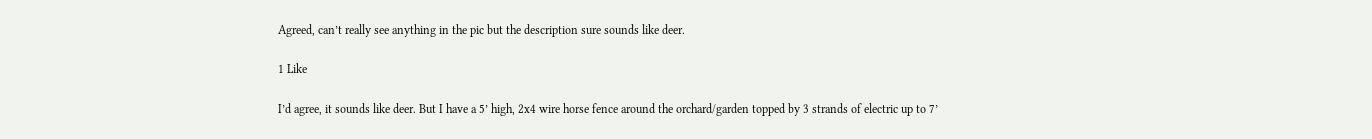Agreed, can’t really see anything in the pic but the description sure sounds like deer.

1 Like

I’d agree, it sounds like deer. But I have a 5’ high, 2x4 wire horse fence around the orchard/garden topped by 3 strands of electric up to 7’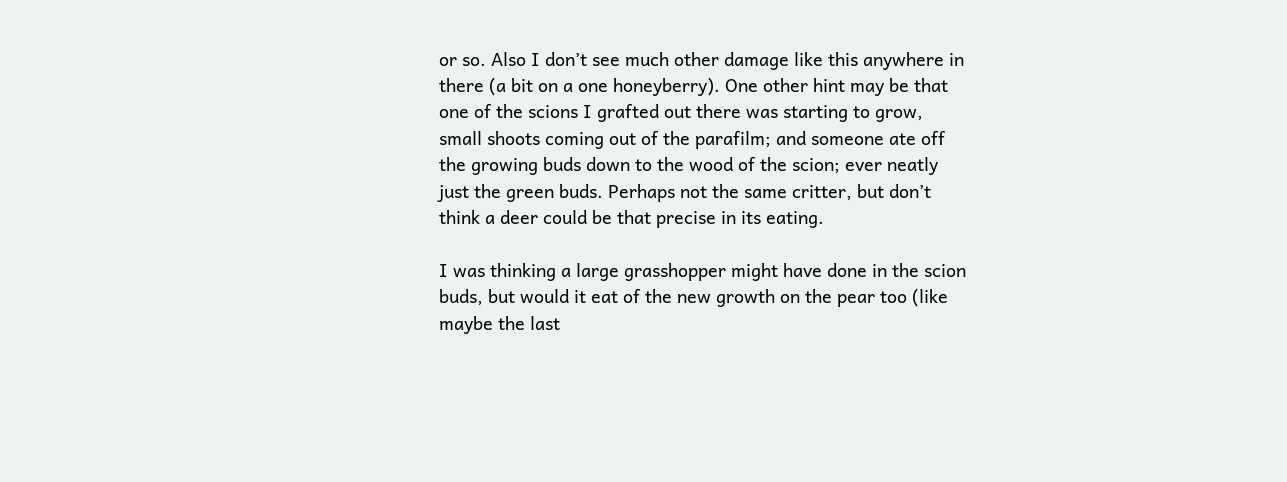or so. Also I don’t see much other damage like this anywhere in there (a bit on a one honeyberry). One other hint may be that one of the scions I grafted out there was starting to grow, small shoots coming out of the parafilm; and someone ate off the growing buds down to the wood of the scion; ever neatly just the green buds. Perhaps not the same critter, but don’t think a deer could be that precise in its eating.

I was thinking a large grasshopper might have done in the scion buds, but would it eat of the new growth on the pear too (like maybe the last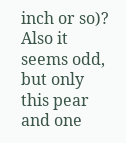inch or so)? Also it seems odd, but only this pear and one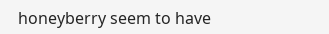honeyberry seem to have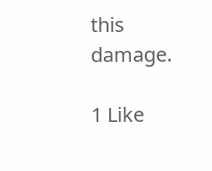this damage.

1 Like